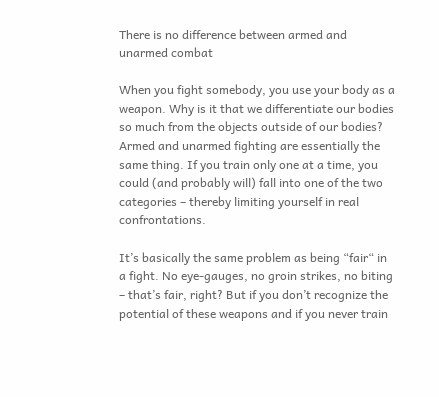There is no difference between armed and unarmed combat

When you fight somebody, you use your body as a weapon. Why is it that we differentiate our bodies so much from the objects outside of our bodies? Armed and unarmed fighting are essentially the same thing. If you train only one at a time, you could (and probably will) fall into one of the two categories – thereby limiting yourself in real confrontations.

It’s basically the same problem as being “fair“ in a fight. No eye-gauges, no groin strikes, no biting – that’s fair, right? But if you don’t recognize the potential of these weapons and if you never train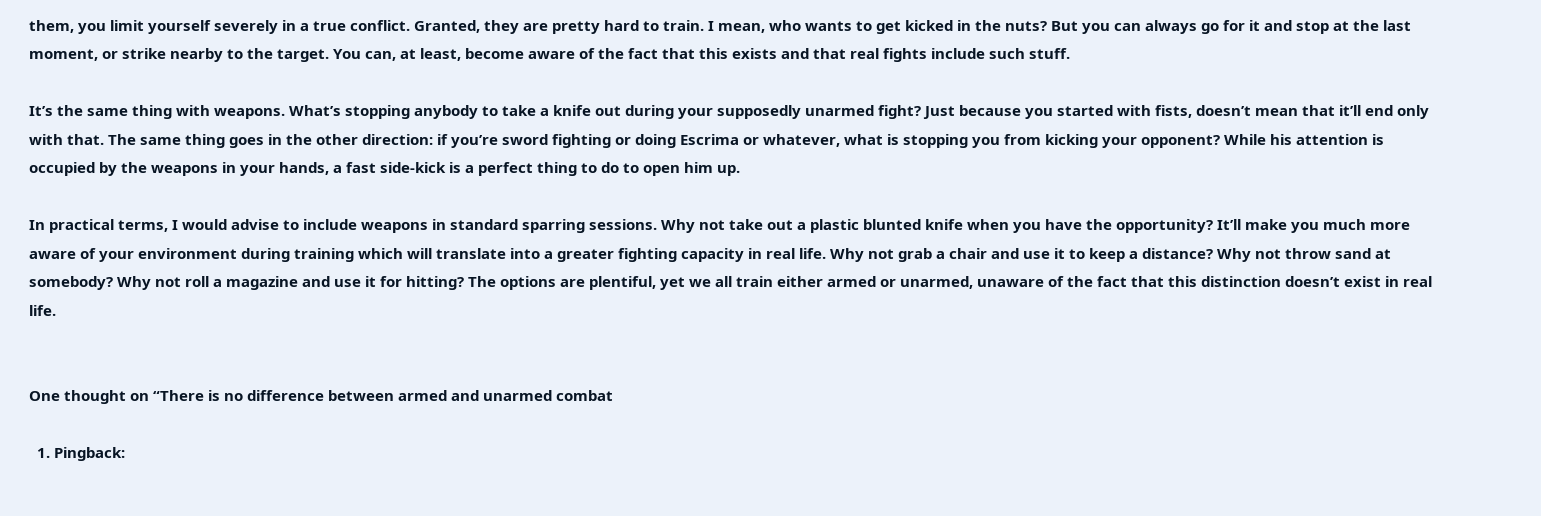them, you limit yourself severely in a true conflict. Granted, they are pretty hard to train. I mean, who wants to get kicked in the nuts? But you can always go for it and stop at the last moment, or strike nearby to the target. You can, at least, become aware of the fact that this exists and that real fights include such stuff.

It’s the same thing with weapons. What’s stopping anybody to take a knife out during your supposedly unarmed fight? Just because you started with fists, doesn’t mean that it’ll end only with that. The same thing goes in the other direction: if you’re sword fighting or doing Escrima or whatever, what is stopping you from kicking your opponent? While his attention is occupied by the weapons in your hands, a fast side-kick is a perfect thing to do to open him up.

In practical terms, I would advise to include weapons in standard sparring sessions. Why not take out a plastic blunted knife when you have the opportunity? It’ll make you much more aware of your environment during training which will translate into a greater fighting capacity in real life. Why not grab a chair and use it to keep a distance? Why not throw sand at somebody? Why not roll a magazine and use it for hitting? The options are plentiful, yet we all train either armed or unarmed, unaware of the fact that this distinction doesn’t exist in real life.


One thought on “There is no difference between armed and unarmed combat

  1. Pingback: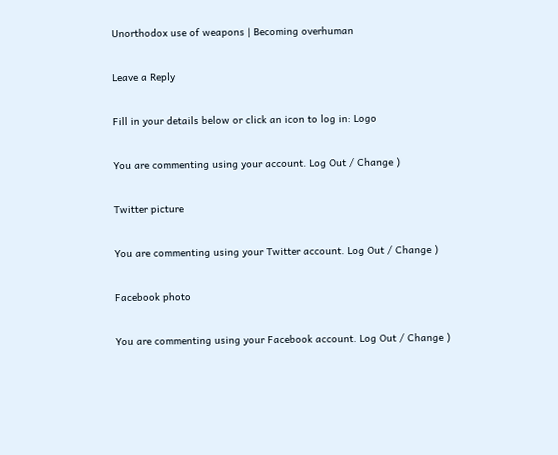Unorthodox use of weapons | Becoming overhuman

Leave a Reply

Fill in your details below or click an icon to log in: Logo

You are commenting using your account. Log Out / Change )

Twitter picture

You are commenting using your Twitter account. Log Out / Change )

Facebook photo

You are commenting using your Facebook account. Log Out / Change )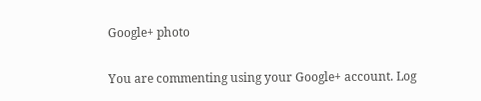Google+ photo

You are commenting using your Google+ account. Log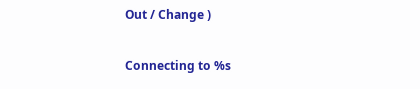Out / Change )

Connecting to %s